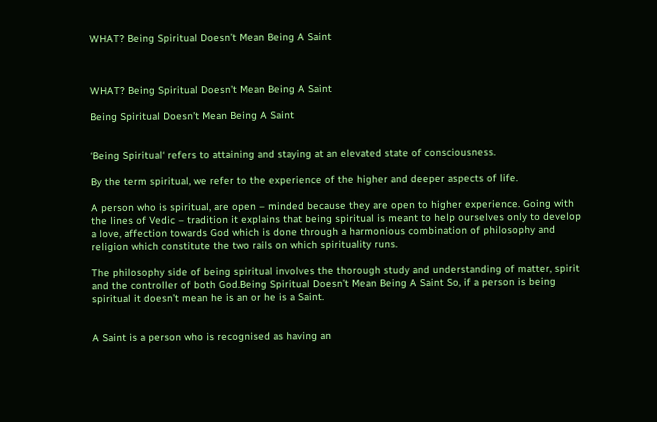WHAT? Being Spiritual Doesn’t Mean Being A Saint



WHAT? Being Spiritual Doesn’t Mean Being A Saint

Being Spiritual Doesn’t Mean Being A Saint


‘Being Spiritual‘ refers to attaining and staying at an elevated state of consciousness.

By the term spiritual, we refer to the experience of the higher and deeper aspects of life.

A person who is spiritual, are open – minded because they are open to higher experience. Going with the lines of Vedic – tradition it explains that being spiritual is meant to help ourselves only to develop a love, affection towards God which is done through a harmonious combination of philosophy and religion which constitute the two rails on which spirituality runs.

The philosophy side of being spiritual involves the thorough study and understanding of matter, spirit and the controller of both God.Being Spiritual Doesn’t Mean Being A Saint So, if a person is being spiritual it doesn’t mean he is an or he is a Saint.


A Saint is a person who is recognised as having an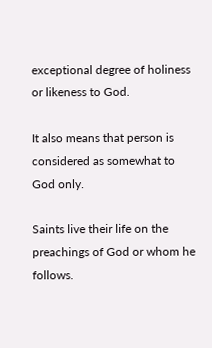exceptional degree of holiness or likeness to God.

It also means that person is considered as somewhat to God only.

Saints live their life on the preachings of God or whom he follows.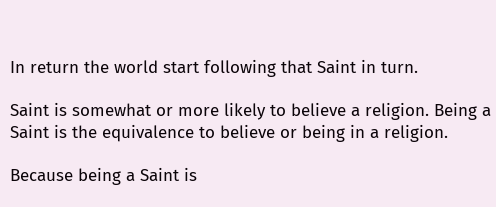In return the world start following that Saint in turn.

Saint is somewhat or more likely to believe a religion. Being a Saint is the equivalence to believe or being in a religion.

Because being a Saint is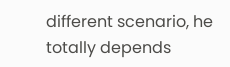different scenario, he totally depends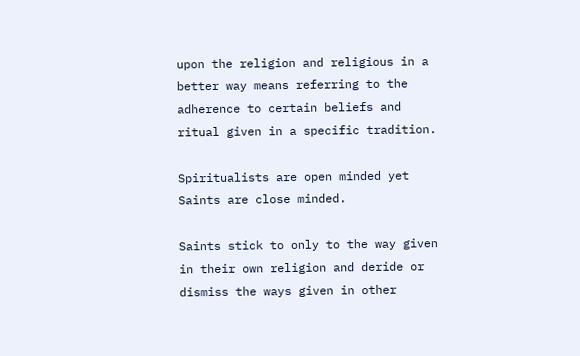upon the religion and religious in a better way means referring to the adherence to certain beliefs and ritual given in a specific tradition.

Spiritualists are open minded yet Saints are close minded.

Saints stick to only to the way given in their own religion and deride or dismiss the ways given in other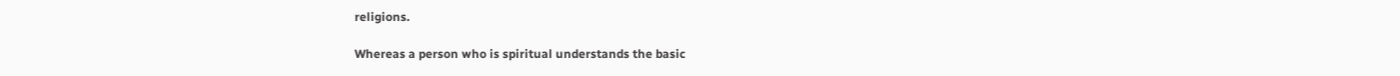religions.

Whereas a person who is spiritual understands the basic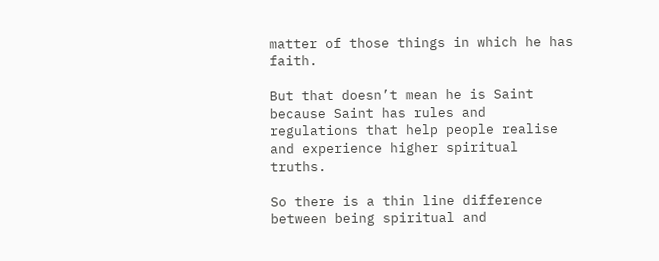matter of those things in which he has faith.

But that doesn’t mean he is Saint because Saint has rules and regulations that help people realise and experience higher spiritual truths.

So there is a thin line difference between being spiritual and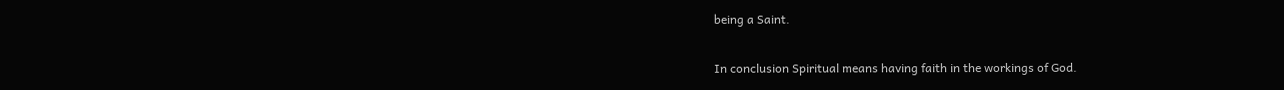being a Saint.

In conclusion Spiritual means having faith in the workings of God.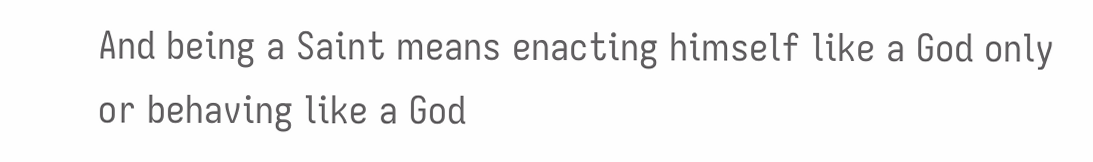And being a Saint means enacting himself like a God only or behaving like a God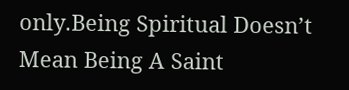only.Being Spiritual Doesn’t Mean Being A Saint